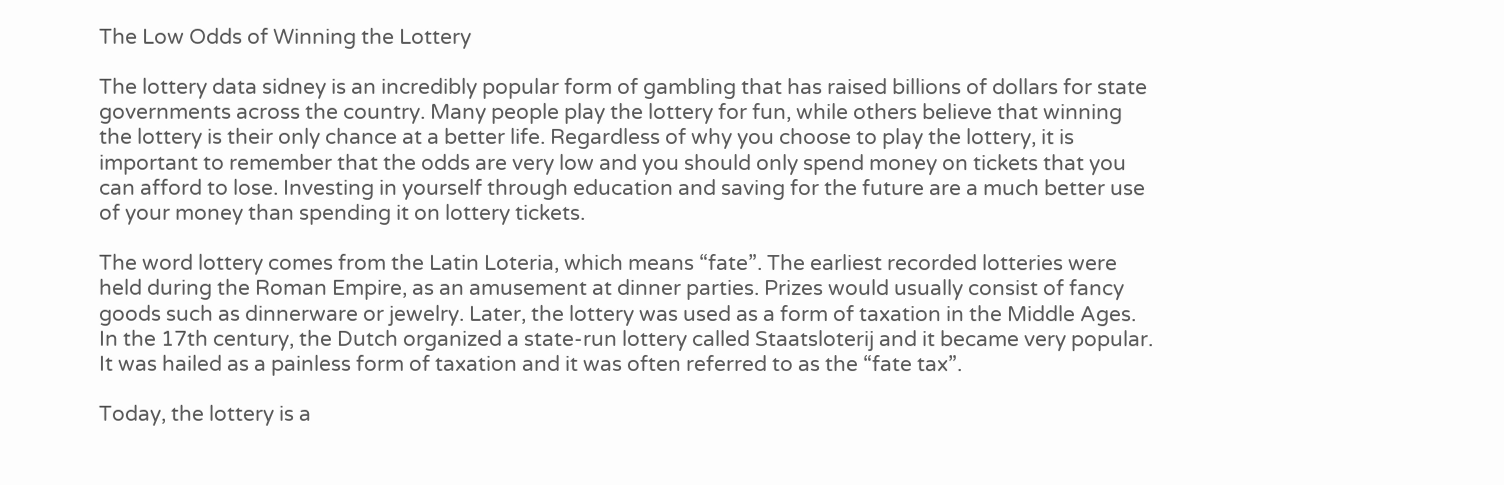The Low Odds of Winning the Lottery

The lottery data sidney is an incredibly popular form of gambling that has raised billions of dollars for state governments across the country. Many people play the lottery for fun, while others believe that winning the lottery is their only chance at a better life. Regardless of why you choose to play the lottery, it is important to remember that the odds are very low and you should only spend money on tickets that you can afford to lose. Investing in yourself through education and saving for the future are a much better use of your money than spending it on lottery tickets.

The word lottery comes from the Latin Loteria, which means “fate”. The earliest recorded lotteries were held during the Roman Empire, as an amusement at dinner parties. Prizes would usually consist of fancy goods such as dinnerware or jewelry. Later, the lottery was used as a form of taxation in the Middle Ages. In the 17th century, the Dutch organized a state-run lottery called Staatsloterij and it became very popular. It was hailed as a painless form of taxation and it was often referred to as the “fate tax”.

Today, the lottery is a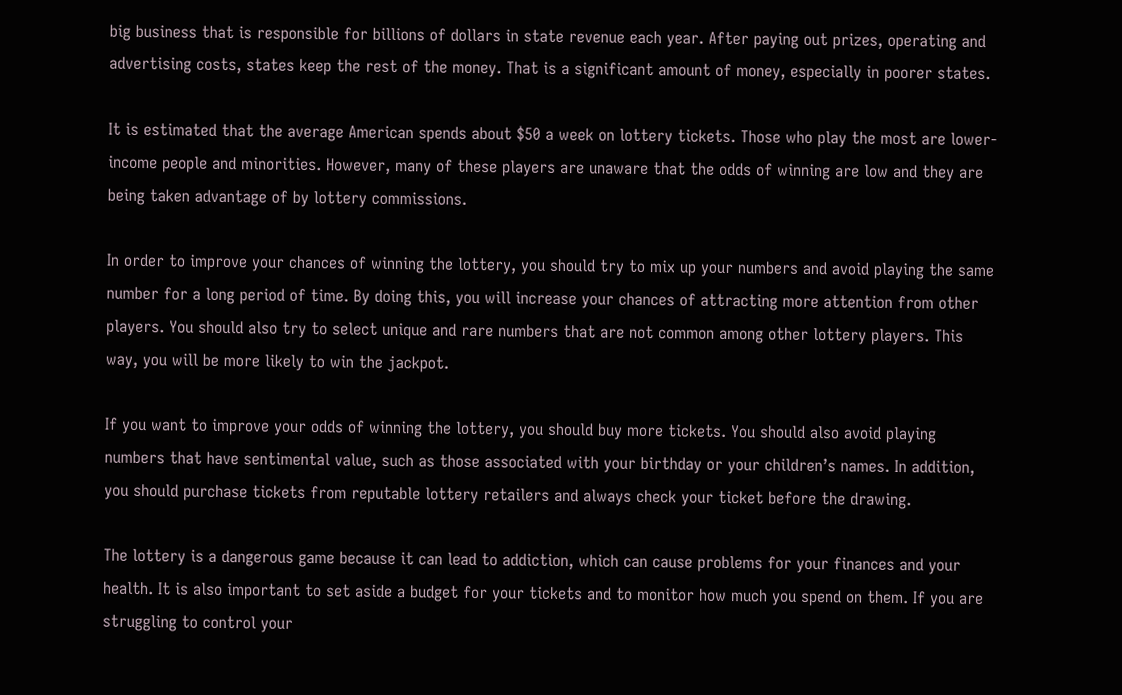big business that is responsible for billions of dollars in state revenue each year. After paying out prizes, operating and advertising costs, states keep the rest of the money. That is a significant amount of money, especially in poorer states.

It is estimated that the average American spends about $50 a week on lottery tickets. Those who play the most are lower-income people and minorities. However, many of these players are unaware that the odds of winning are low and they are being taken advantage of by lottery commissions.

In order to improve your chances of winning the lottery, you should try to mix up your numbers and avoid playing the same number for a long period of time. By doing this, you will increase your chances of attracting more attention from other players. You should also try to select unique and rare numbers that are not common among other lottery players. This way, you will be more likely to win the jackpot.

If you want to improve your odds of winning the lottery, you should buy more tickets. You should also avoid playing numbers that have sentimental value, such as those associated with your birthday or your children’s names. In addition, you should purchase tickets from reputable lottery retailers and always check your ticket before the drawing.

The lottery is a dangerous game because it can lead to addiction, which can cause problems for your finances and your health. It is also important to set aside a budget for your tickets and to monitor how much you spend on them. If you are struggling to control your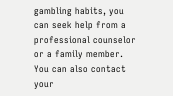gambling habits, you can seek help from a professional counselor or a family member. You can also contact your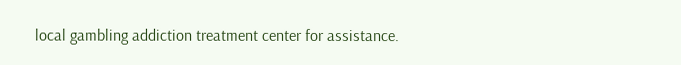local gambling addiction treatment center for assistance.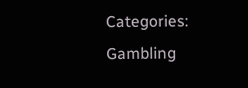Categories: Gambling